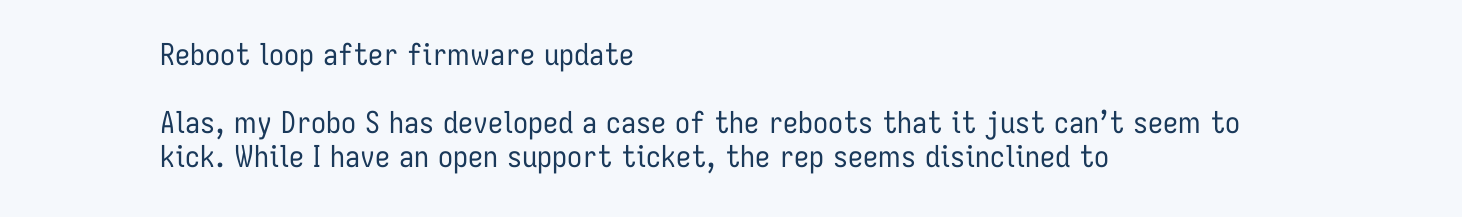Reboot loop after firmware update

Alas, my Drobo S has developed a case of the reboots that it just can’t seem to kick. While I have an open support ticket, the rep seems disinclined to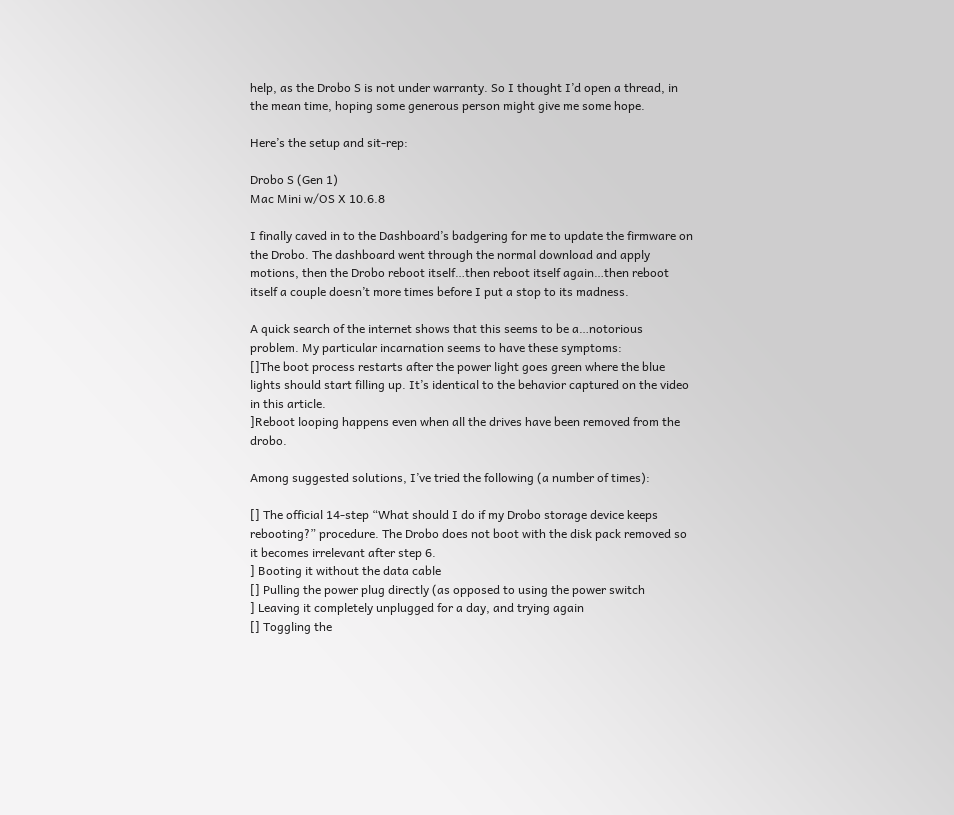help, as the Drobo S is not under warranty. So I thought I’d open a thread, in the mean time, hoping some generous person might give me some hope.

Here’s the setup and sit-rep:

Drobo S (Gen 1)
Mac Mini w/OS X 10.6.8

I finally caved in to the Dashboard’s badgering for me to update the firmware on the Drobo. The dashboard went through the normal download and apply motions, then the Drobo reboot itself…then reboot itself again…then reboot itself a couple doesn’t more times before I put a stop to its madness.

A quick search of the internet shows that this seems to be a…notorious problem. My particular incarnation seems to have these symptoms:
[]The boot process restarts after the power light goes green where the blue lights should start filling up. It’s identical to the behavior captured on the video in this article.
]Reboot looping happens even when all the drives have been removed from the drobo.

Among suggested solutions, I’ve tried the following (a number of times):

[] The official 14-step “What should I do if my Drobo storage device keeps rebooting?” procedure. The Drobo does not boot with the disk pack removed so it becomes irrelevant after step 6.
] Booting it without the data cable
[] Pulling the power plug directly (as opposed to using the power switch
] Leaving it completely unplugged for a day, and trying again
[] Toggling the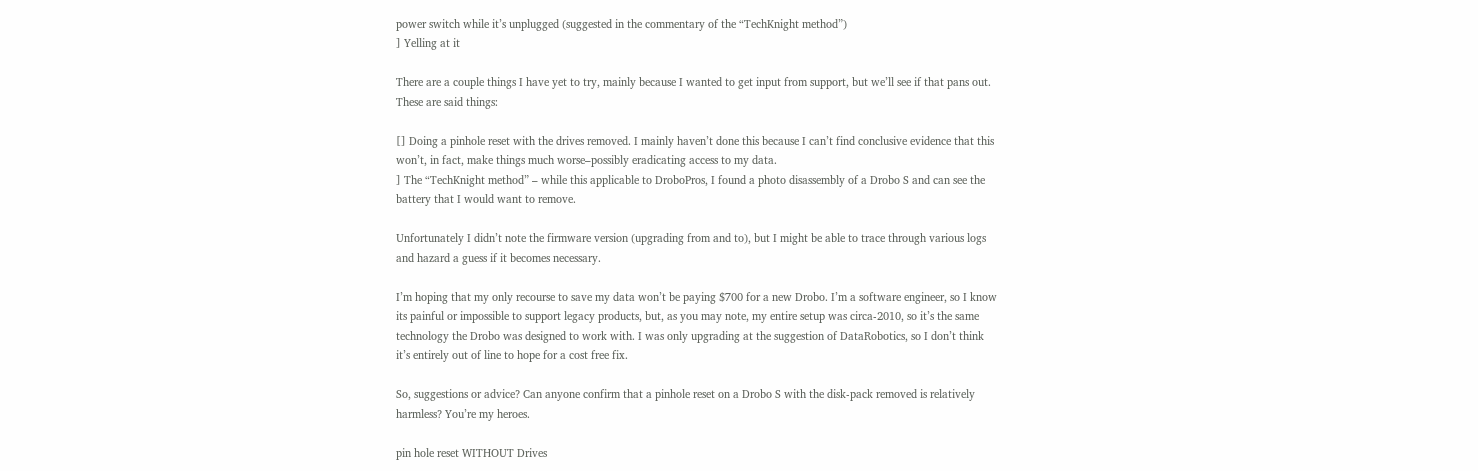power switch while it’s unplugged (suggested in the commentary of the “TechKnight method”)
] Yelling at it

There are a couple things I have yet to try, mainly because I wanted to get input from support, but we’ll see if that pans out. These are said things:

[] Doing a pinhole reset with the drives removed. I mainly haven’t done this because I can’t find conclusive evidence that this won’t, in fact, make things much worse–possibly eradicating access to my data.
] The “TechKnight method” – while this applicable to DroboPros, I found a photo disassembly of a Drobo S and can see the battery that I would want to remove.

Unfortunately I didn’t note the firmware version (upgrading from and to), but I might be able to trace through various logs and hazard a guess if it becomes necessary.

I’m hoping that my only recourse to save my data won’t be paying $700 for a new Drobo. I’m a software engineer, so I know its painful or impossible to support legacy products, but, as you may note, my entire setup was circa-2010, so it’s the same technology the Drobo was designed to work with. I was only upgrading at the suggestion of DataRobotics, so I don’t think it’s entirely out of line to hope for a cost free fix.

So, suggestions or advice? Can anyone confirm that a pinhole reset on a Drobo S with the disk-pack removed is relatively harmless? You’re my heroes.

pin hole reset WITHOUT Drives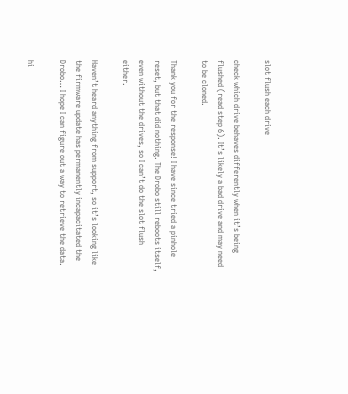slot flush each drive

check which drive behaves differently when it’s being flushed (read step 6). It’s likely a bad drive and may need to be cloned.

Thank you for the response! I have since tried a pinhole reset, but that did nothing. The Drobo still reboots itself, even without the drives, so I can’t do the slot flush either.

Haven’t heard anything from support, so it’s looking like the firmware update has permanently incapacitated the Drobo… I hope I can figure out a way to retrieve the data.

hi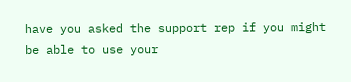have you asked the support rep if you might be able to use your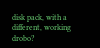disk pack, with a different, working drobo?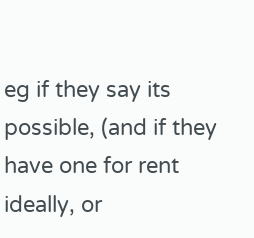eg if they say its possible, (and if they have one for rent ideally, or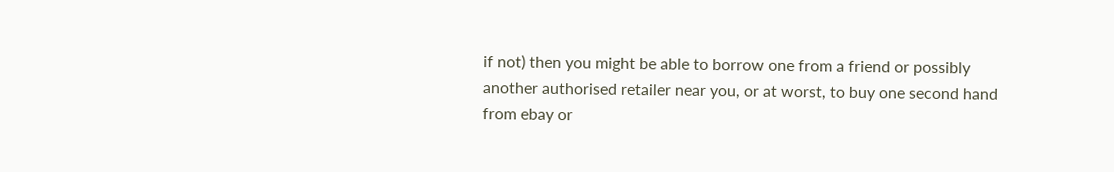if not) then you might be able to borrow one from a friend or possibly another authorised retailer near you, or at worst, to buy one second hand from ebay or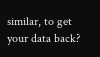similar, to get your data back?